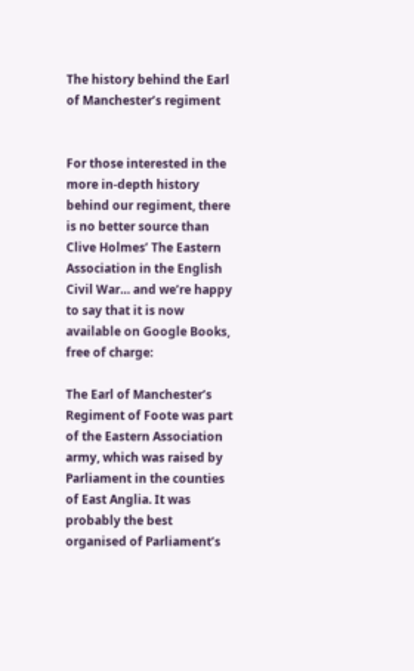The history behind the Earl of Manchester’s regiment


For those interested in the more in-depth history behind our regiment, there is no better source than Clive Holmes’ The Eastern Association in the English Civil War… and we’re happy to say that it is now available on Google Books, free of charge:

The Earl of Manchester’s Regiment of Foote was part of the Eastern Association army, which was raised by Parliament in the counties of East Anglia. It was probably the best organised of Parliament’s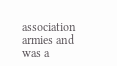association armies and was a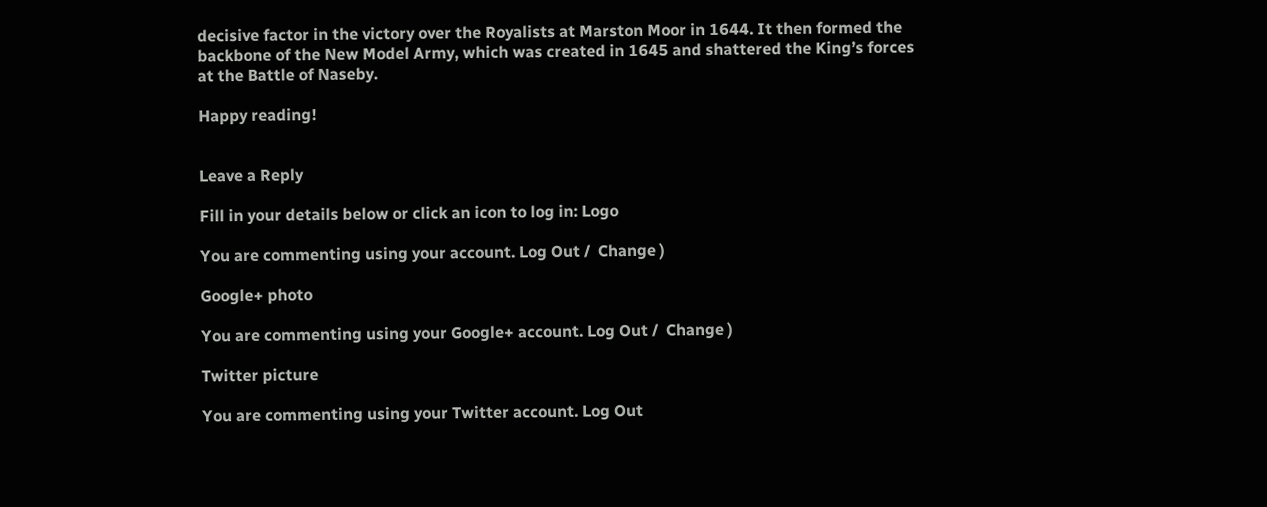decisive factor in the victory over the Royalists at Marston Moor in 1644. It then formed the backbone of the New Model Army, which was created in 1645 and shattered the King’s forces at the Battle of Naseby.

Happy reading!


Leave a Reply

Fill in your details below or click an icon to log in: Logo

You are commenting using your account. Log Out /  Change )

Google+ photo

You are commenting using your Google+ account. Log Out /  Change )

Twitter picture

You are commenting using your Twitter account. Log Out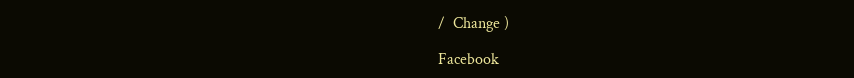/  Change )

Facebook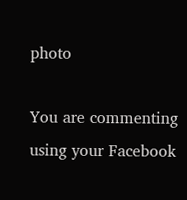photo

You are commenting using your Facebook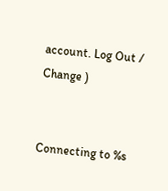account. Log Out /  Change )


Connecting to %s